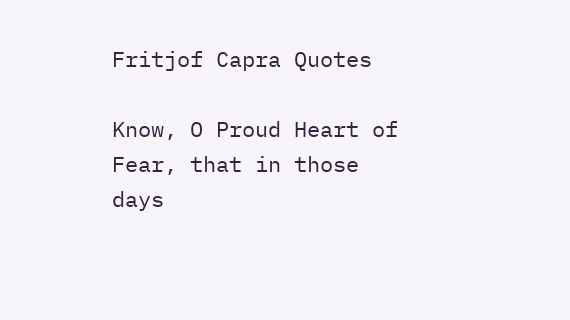Fritjof Capra Quotes

Know, O Proud Heart of Fear, that in those days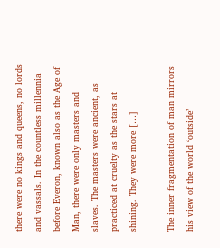there were no kings and queens, no lords and vassals. In the countless millennia before Everon, known also as the Age of Man, there were only masters and slaves. The masters were ancient, as practiced at cruelty as the stars at shining. They were more […]

The inner fragmentation of man mirrors his view of the world ‘outside’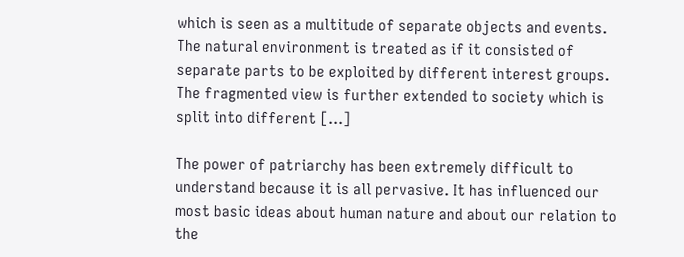which is seen as a multitude of separate objects and events. The natural environment is treated as if it consisted of separate parts to be exploited by different interest groups. The fragmented view is further extended to society which is split into different […]

The power of patriarchy has been extremely difficult to understand because it is all pervasive. It has influenced our most basic ideas about human nature and about our relation to the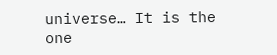universe… It is the one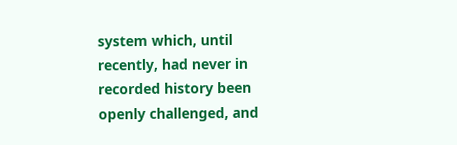system which, until recently, had never in recorded history been openly challenged, and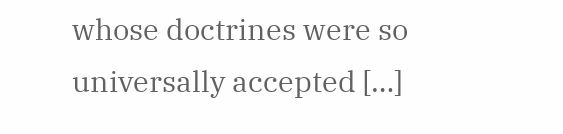whose doctrines were so universally accepted […]